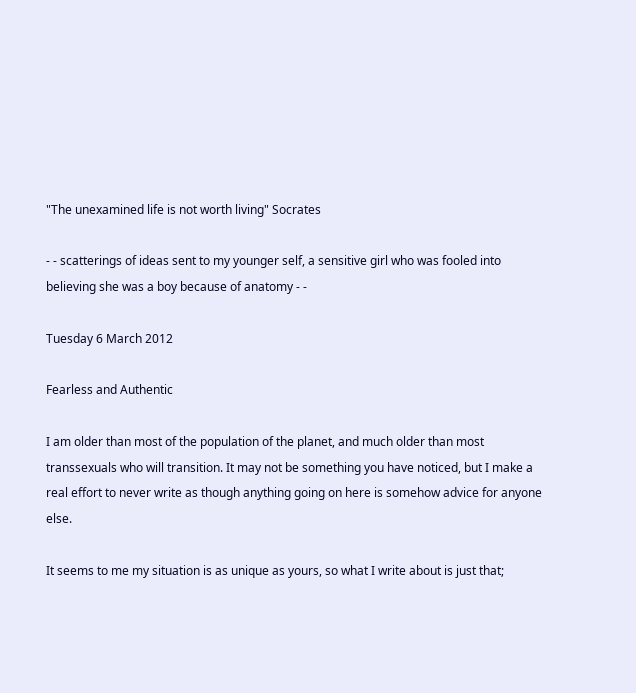"The unexamined life is not worth living" Socrates

- - scatterings of ideas sent to my younger self, a sensitive girl who was fooled into believing she was a boy because of anatomy - -

Tuesday 6 March 2012

Fearless and Authentic

I am older than most of the population of the planet, and much older than most transsexuals who will transition. It may not be something you have noticed, but I make a real effort to never write as though anything going on here is somehow advice for anyone else.

It seems to me my situation is as unique as yours, so what I write about is just that;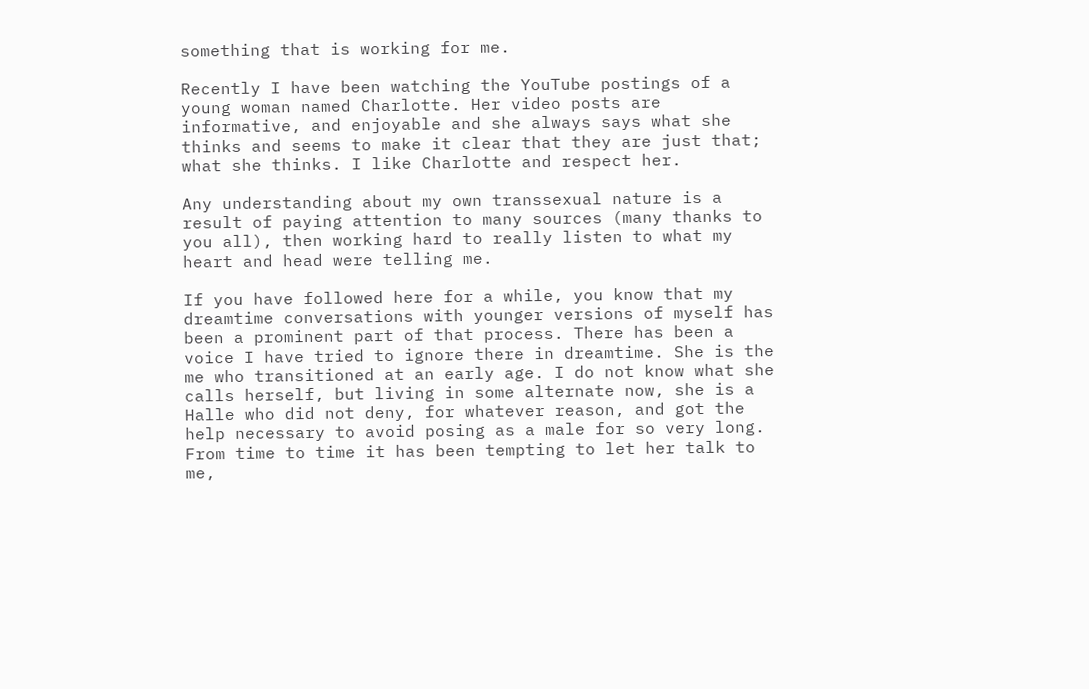something that is working for me.

Recently I have been watching the YouTube postings of a young woman named Charlotte. Her video posts are informative, and enjoyable and she always says what she thinks and seems to make it clear that they are just that; what she thinks. I like Charlotte and respect her.

Any understanding about my own transsexual nature is a result of paying attention to many sources (many thanks to you all), then working hard to really listen to what my heart and head were telling me.

If you have followed here for a while, you know that my dreamtime conversations with younger versions of myself has been a prominent part of that process. There has been a voice I have tried to ignore there in dreamtime. She is the me who transitioned at an early age. I do not know what she calls herself, but living in some alternate now, she is a Halle who did not deny, for whatever reason, and got the help necessary to avoid posing as a male for so very long. From time to time it has been tempting to let her talk to me,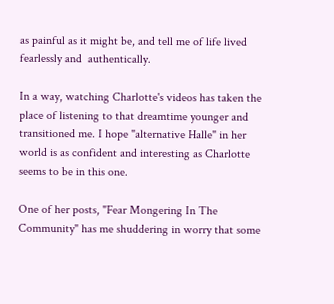as painful as it might be, and tell me of life lived fearlessly and  authentically.

In a way, watching Charlotte's videos has taken the place of listening to that dreamtime younger and transitioned me. I hope "alternative Halle" in her world is as confident and interesting as Charlotte seems to be in this one.

One of her posts, "Fear Mongering In The Community" has me shuddering in worry that some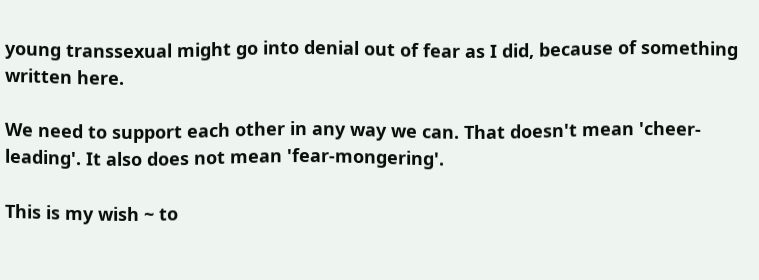young transsexual might go into denial out of fear as I did, because of something written here.

We need to support each other in any way we can. That doesn't mean 'cheer-leading'. It also does not mean 'fear-mongering'.

This is my wish ~ to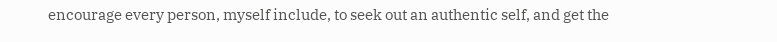encourage every person, myself include, to seek out an authentic self, and get the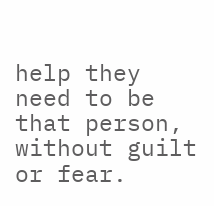help they need to be that person, without guilt or fear.